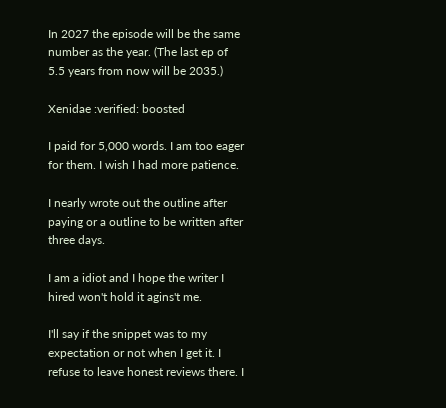In 2027 the episode will be the same number as the year. (The last ep of 5.5 years from now will be 2035.)

Xenidae :verified: boosted

I paid for 5,000 words. I am too eager for them. I wish I had more patience.

I nearly wrote out the outline after paying or a outline to be written after three days.

I am a idiot and I hope the writer I hired won't hold it agins't me.

I'll say if the snippet was to my expectation or not when I get it. I refuse to leave honest reviews there. I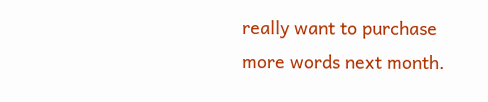really want to purchase more words next month.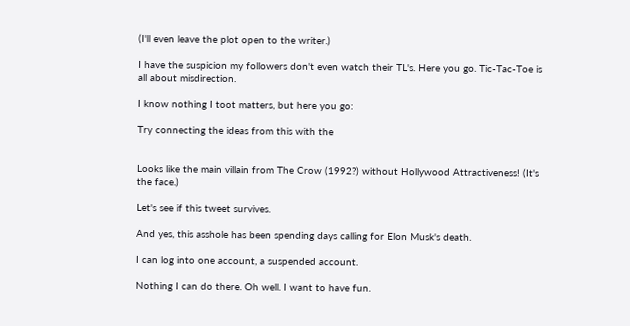(I'll even leave the plot open to the writer.)

I have the suspicion my followers don't even watch their TL's. Here you go. Tic-Tac-Toe is all about misdirection.

I know nothing I toot matters, but here you go:

Try connecting the ideas from this with the


Looks like the main villain from The Crow (1992?) without Hollywood Attractiveness! (It's the face.)

Let's see if this tweet survives.

And yes, this asshole has been spending days calling for Elon Musk's death.

I can log into one account, a suspended account.

Nothing I can do there. Oh well. I want to have fun.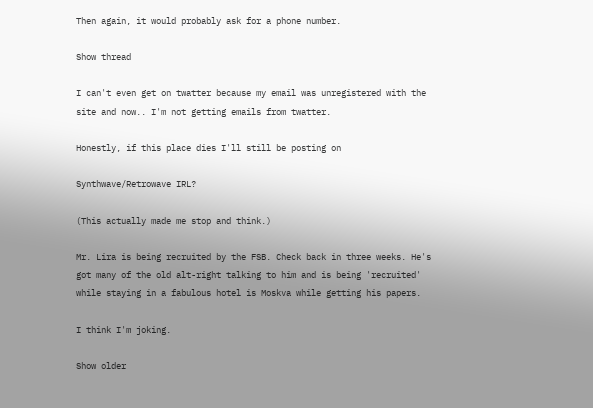Then again, it would probably ask for a phone number.

Show thread

I can't even get on twatter because my email was unregistered with the site and now.. I'm not getting emails from twatter.

Honestly, if this place dies I'll still be posting on

Synthwave/Retrowave IRL?

(This actually made me stop and think.)

Mr. Lira is being recruited by the FSB. Check back in three weeks. He's got many of the old alt-right talking to him and is being 'recruited' while staying in a fabulous hotel is Moskva while getting his papers.

I think I'm joking.

Show older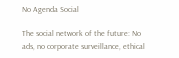No Agenda Social

The social network of the future: No ads, no corporate surveillance, ethical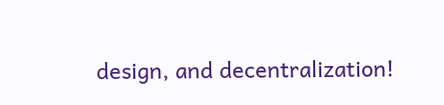design, and decentralization!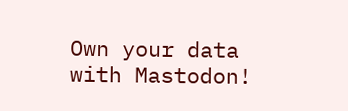Own your data with Mastodon!